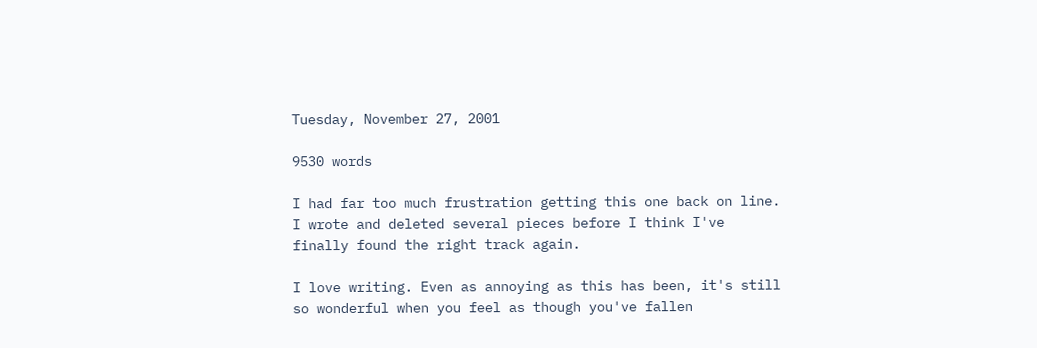Tuesday, November 27, 2001

9530 words

I had far too much frustration getting this one back on line. I wrote and deleted several pieces before I think I've finally found the right track again.

I love writing. Even as annoying as this has been, it's still so wonderful when you feel as though you've fallen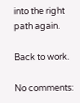into the right path again.

Back to work.

No comments: